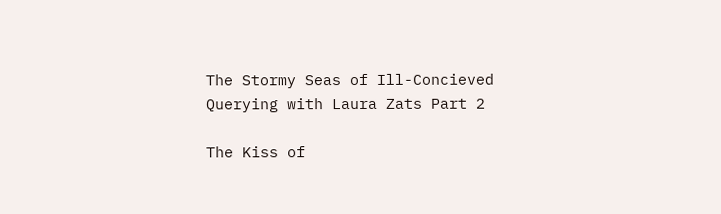The Stormy Seas of Ill-Concieved Querying with Laura Zats Part 2

The Kiss of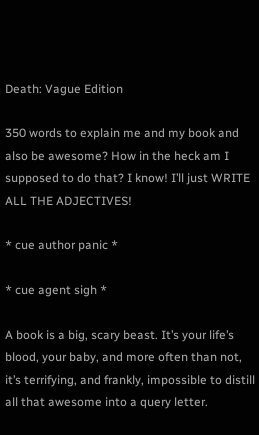Death: Vague Edition

350 words to explain me and my book and also be awesome? How in the heck am I supposed to do that? I know! I’ll just WRITE ALL THE ADJECTIVES!

* cue author panic *

* cue agent sigh *

A book is a big, scary beast. It’s your life’s blood, your baby, and more often than not, it’s terrifying, and frankly, impossible to distill all that awesome into a query letter.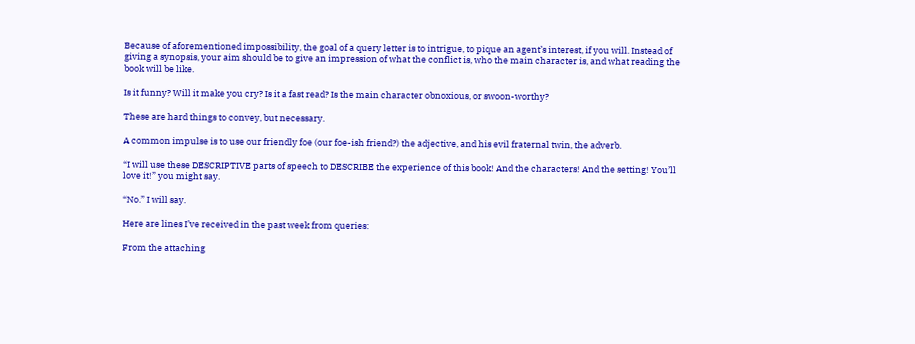Because of aforementioned impossibility, the goal of a query letter is to intrigue, to pique an agent’s interest, if you will. Instead of giving a synopsis, your aim should be to give an impression of what the conflict is, who the main character is, and what reading the book will be like.

Is it funny? Will it make you cry? Is it a fast read? Is the main character obnoxious, or swoon-worthy?

These are hard things to convey, but necessary.

A common impulse is to use our friendly foe (our foe-ish friend?) the adjective, and his evil fraternal twin, the adverb.

“I will use these DESCRIPTIVE parts of speech to DESCRIBE the experience of this book! And the characters! And the setting! You’ll love it!” you might say.

“No.” I will say.

Here are lines I’ve received in the past week from queries:

From the attaching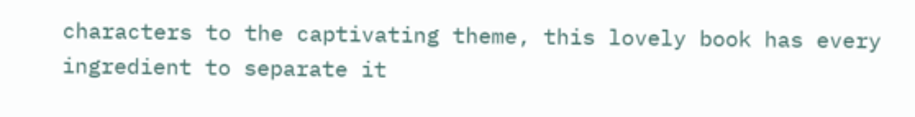characters to the captivating theme, this lovely book has every ingredient to separate it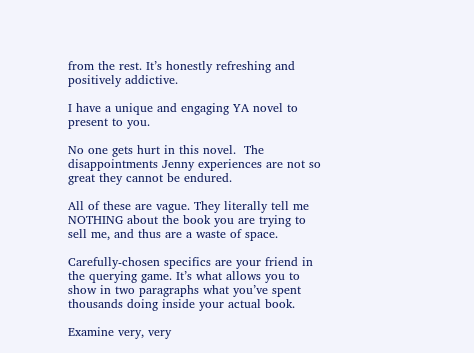from the rest. It’s honestly refreshing and positively addictive.

I have a unique and engaging YA novel to present to you.

No one gets hurt in this novel.  The disappointments Jenny experiences are not so great they cannot be endured.

All of these are vague. They literally tell me NOTHING about the book you are trying to sell me, and thus are a waste of space.

Carefully-chosen specifics are your friend in the querying game. It’s what allows you to show in two paragraphs what you’ve spent thousands doing inside your actual book.

Examine very, very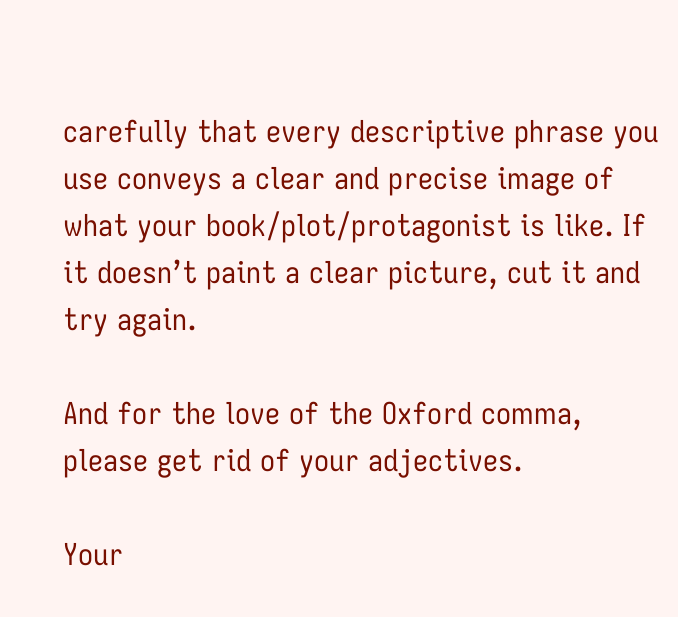carefully that every descriptive phrase you use conveys a clear and precise image of what your book/plot/protagonist is like. If it doesn’t paint a clear picture, cut it and try again.

And for the love of the Oxford comma, please get rid of your adjectives.

Your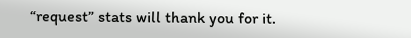“request” stats will thank you for it.